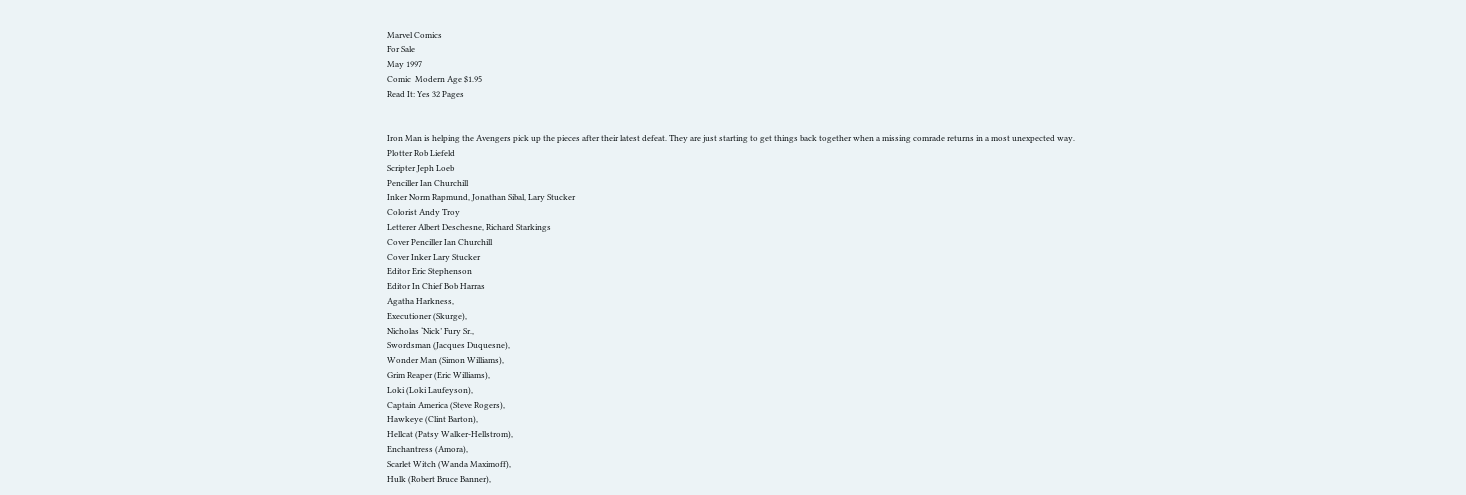Marvel Comics
For Sale
May 1997
Comic  Modern Age $1.95
Read It: Yes 32 Pages


Iron Man is helping the Avengers pick up the pieces after their latest defeat. They are just starting to get things back together when a missing comrade returns in a most unexpected way.
Plotter Rob Liefeld
Scripter Jeph Loeb
Penciller Ian Churchill
Inker Norm Rapmund, Jonathan Sibal, Lary Stucker
Colorist Andy Troy
Letterer Albert Deschesne, Richard Starkings
Cover Penciller Ian Churchill
Cover Inker Lary Stucker
Editor Eric Stephenson
Editor In Chief Bob Harras
Agatha Harkness,
Executioner (Skurge),
Nicholas ‘Nick’ Fury Sr.,
Swordsman (Jacques Duquesne),
Wonder Man (Simon Williams),
Grim Reaper (Eric Williams),
Loki (Loki Laufeyson),
Captain America (Steve Rogers),
Hawkeye (Clint Barton),
Hellcat (Patsy Walker-Hellstrom),
Enchantress (Amora),
Scarlet Witch (Wanda Maximoff),
Hulk (Robert Bruce Banner),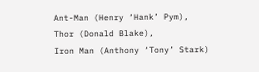Ant-Man (Henry ‘Hank’ Pym),
Thor (Donald Blake),
Iron Man (Anthony ‘Tony’ Stark)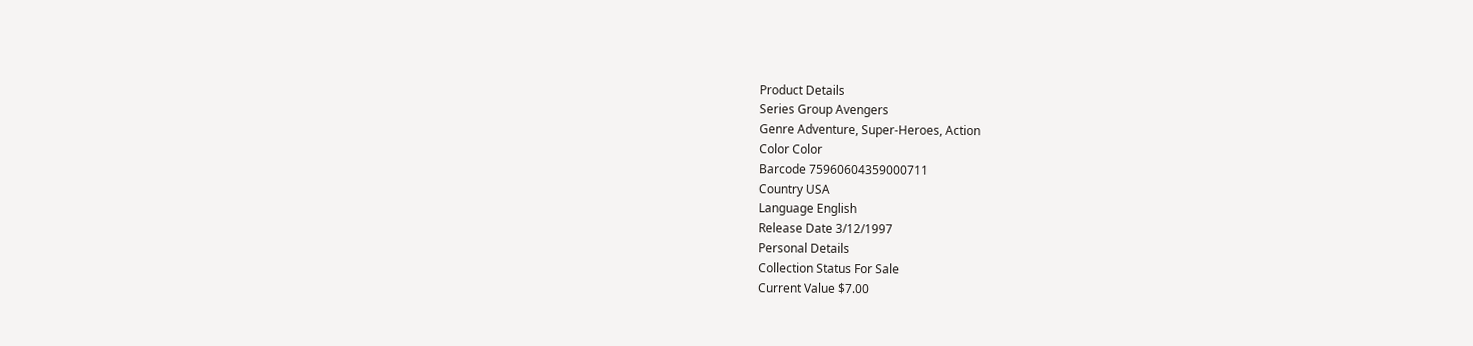Product Details
Series Group Avengers
Genre Adventure, Super-Heroes, Action
Color Color
Barcode 75960604359000711
Country USA
Language English
Release Date 3/12/1997
Personal Details
Collection Status For Sale
Current Value $7.00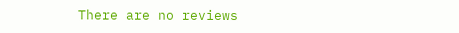There are no reviews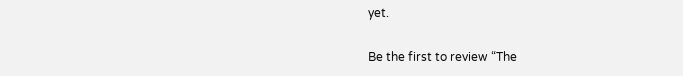yet.

Be the first to review “The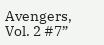Avengers, Vol. 2 #7”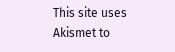This site uses Akismet to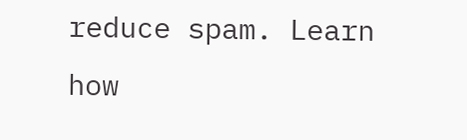reduce spam. Learn how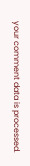your comment data is processed.